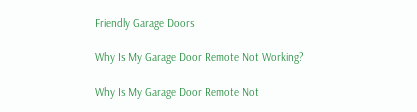Friendly Garage Doors

Why Is My Garage Door Remote Not Working?

Why Is My Garage Door Remote Not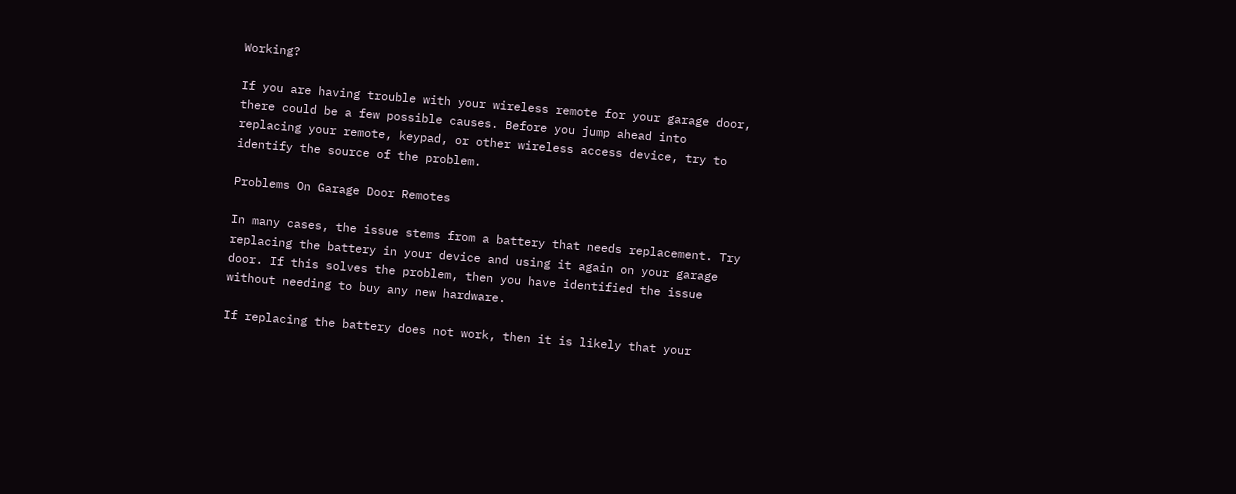Working?

If you are having trouble with your wireless remote for your garage door, there could be a few possible causes. Before you jump ahead into replacing your remote, keypad, or other wireless access device, try to identify the source of the problem.

Problems On Garage Door Remotes

In many cases, the issue stems from a battery that needs replacement. Try replacing the battery in your device and using it again on your garage door. If this solves the problem, then you have identified the issue without needing to buy any new hardware.

If replacing the battery does not work, then it is likely that your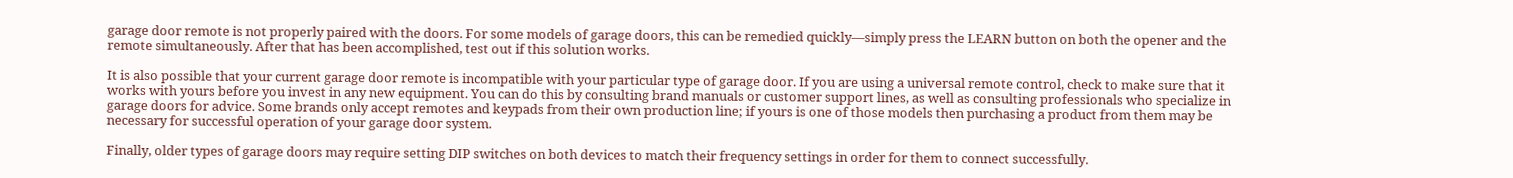garage door remote is not properly paired with the doors. For some models of garage doors, this can be remedied quickly—simply press the LEARN button on both the opener and the remote simultaneously. After that has been accomplished, test out if this solution works.

It is also possible that your current garage door remote is incompatible with your particular type of garage door. If you are using a universal remote control, check to make sure that it works with yours before you invest in any new equipment. You can do this by consulting brand manuals or customer support lines, as well as consulting professionals who specialize in garage doors for advice. Some brands only accept remotes and keypads from their own production line; if yours is one of those models then purchasing a product from them may be necessary for successful operation of your garage door system.

Finally, older types of garage doors may require setting DIP switches on both devices to match their frequency settings in order for them to connect successfully.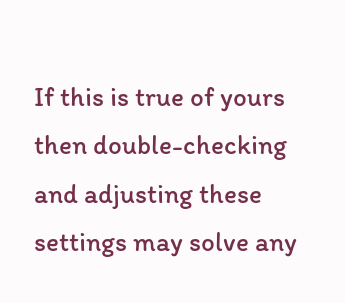If this is true of yours then double-checking and adjusting these settings may solve any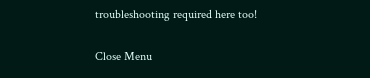troubleshooting required here too!

Close Menu